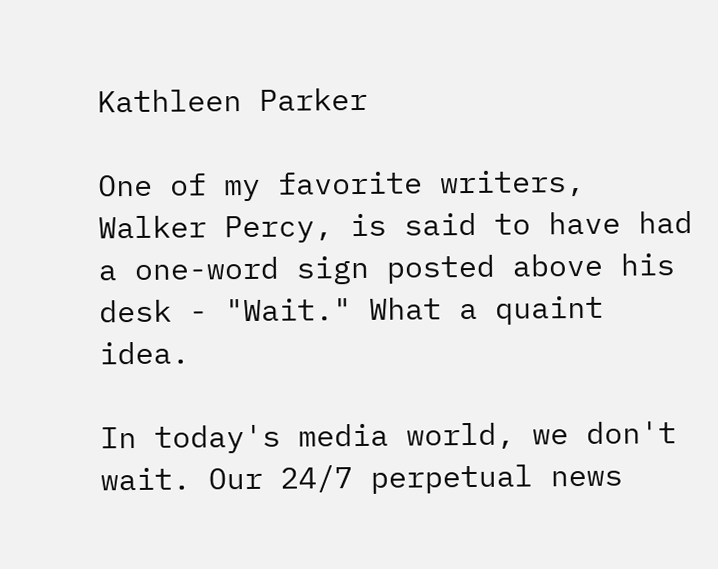Kathleen Parker

One of my favorite writers, Walker Percy, is said to have had a one-word sign posted above his desk - "Wait." What a quaint idea.

In today's media world, we don't wait. Our 24/7 perpetual news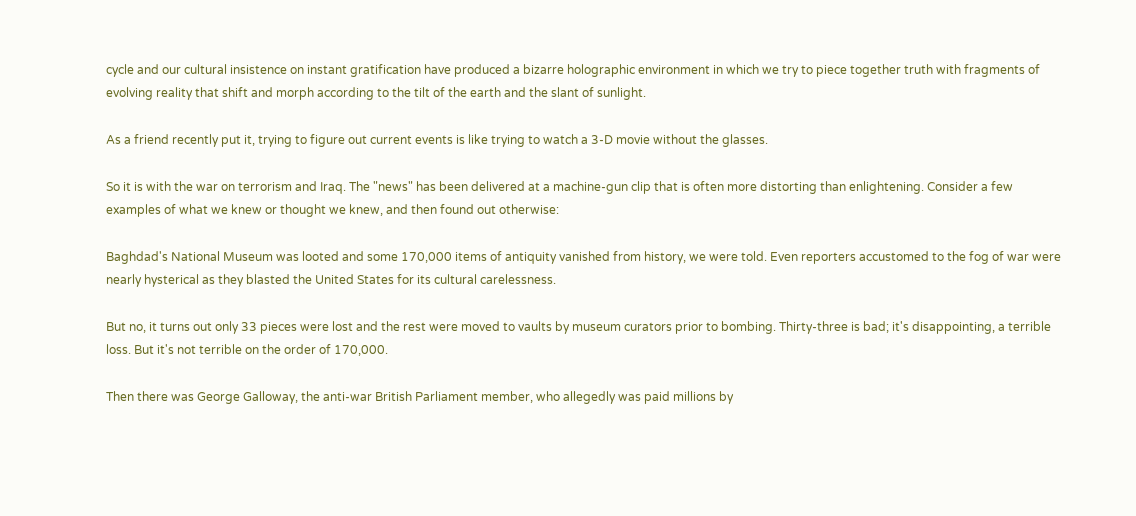cycle and our cultural insistence on instant gratification have produced a bizarre holographic environment in which we try to piece together truth with fragments of evolving reality that shift and morph according to the tilt of the earth and the slant of sunlight.

As a friend recently put it, trying to figure out current events is like trying to watch a 3-D movie without the glasses.

So it is with the war on terrorism and Iraq. The "news" has been delivered at a machine-gun clip that is often more distorting than enlightening. Consider a few examples of what we knew or thought we knew, and then found out otherwise:

Baghdad's National Museum was looted and some 170,000 items of antiquity vanished from history, we were told. Even reporters accustomed to the fog of war were nearly hysterical as they blasted the United States for its cultural carelessness.

But no, it turns out only 33 pieces were lost and the rest were moved to vaults by museum curators prior to bombing. Thirty-three is bad; it's disappointing, a terrible loss. But it's not terrible on the order of 170,000.

Then there was George Galloway, the anti-war British Parliament member, who allegedly was paid millions by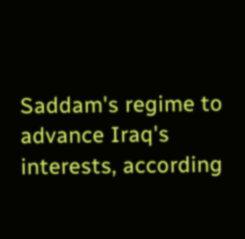Saddam's regime to advance Iraq's interests, according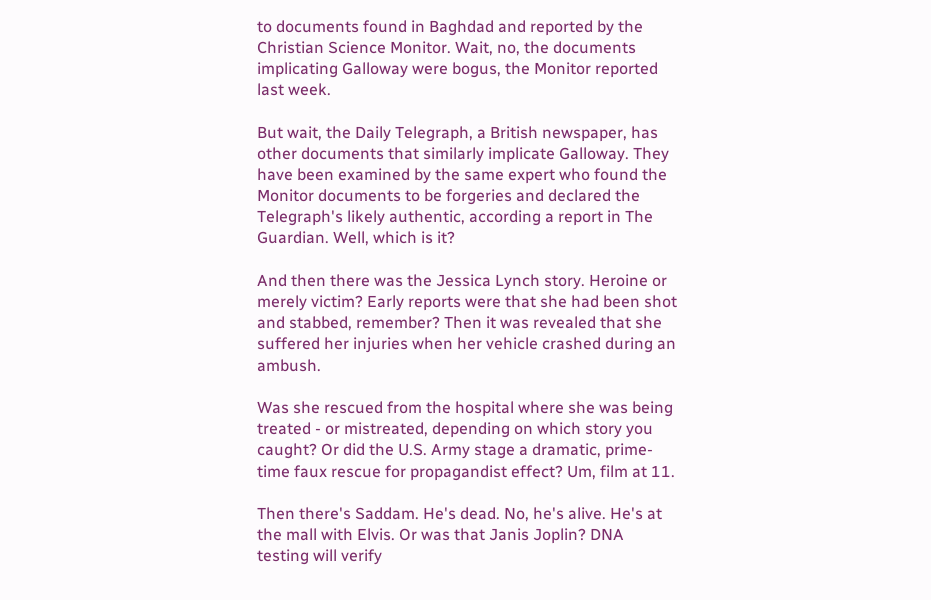to documents found in Baghdad and reported by the Christian Science Monitor. Wait, no, the documents implicating Galloway were bogus, the Monitor reported last week.

But wait, the Daily Telegraph, a British newspaper, has other documents that similarly implicate Galloway. They have been examined by the same expert who found the Monitor documents to be forgeries and declared the Telegraph's likely authentic, according a report in The Guardian. Well, which is it?

And then there was the Jessica Lynch story. Heroine or merely victim? Early reports were that she had been shot and stabbed, remember? Then it was revealed that she suffered her injuries when her vehicle crashed during an ambush.

Was she rescued from the hospital where she was being treated - or mistreated, depending on which story you caught? Or did the U.S. Army stage a dramatic, prime-time faux rescue for propagandist effect? Um, film at 11.

Then there's Saddam. He's dead. No, he's alive. He's at the mall with Elvis. Or was that Janis Joplin? DNA testing will verify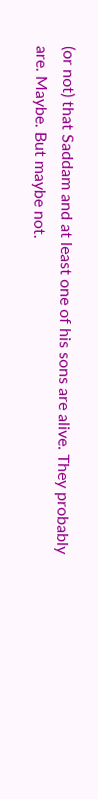(or not) that Saddam and at least one of his sons are alive. They probably are. Maybe. But maybe not.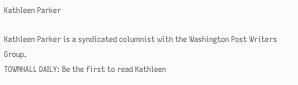Kathleen Parker

Kathleen Parker is a syndicated columnist with the Washington Post Writers Group.
TOWNHALL DAILY: Be the first to read Kathleen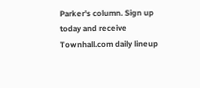Parker's column. Sign up today and receive Townhall.com daily lineup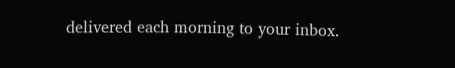delivered each morning to your inbox.